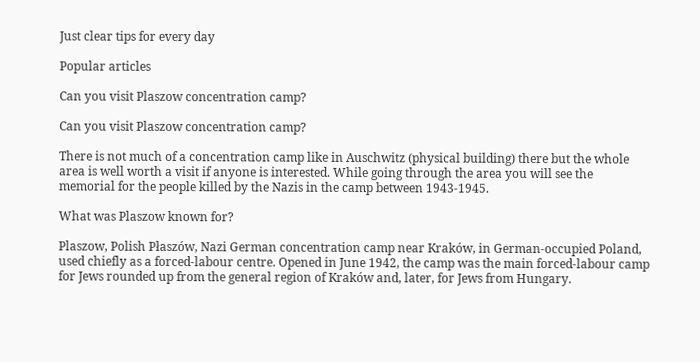Just clear tips for every day

Popular articles

Can you visit Plaszow concentration camp?

Can you visit Plaszow concentration camp?

There is not much of a concentration camp like in Auschwitz (physical building) there but the whole area is well worth a visit if anyone is interested. While going through the area you will see the memorial for the people killed by the Nazis in the camp between 1943-1945.

What was Plaszow known for?

Plaszow, Polish Płaszów, Nazi German concentration camp near Kraków, in German-occupied Poland, used chiefly as a forced-labour centre. Opened in June 1942, the camp was the main forced-labour camp for Jews rounded up from the general region of Kraków and, later, for Jews from Hungary.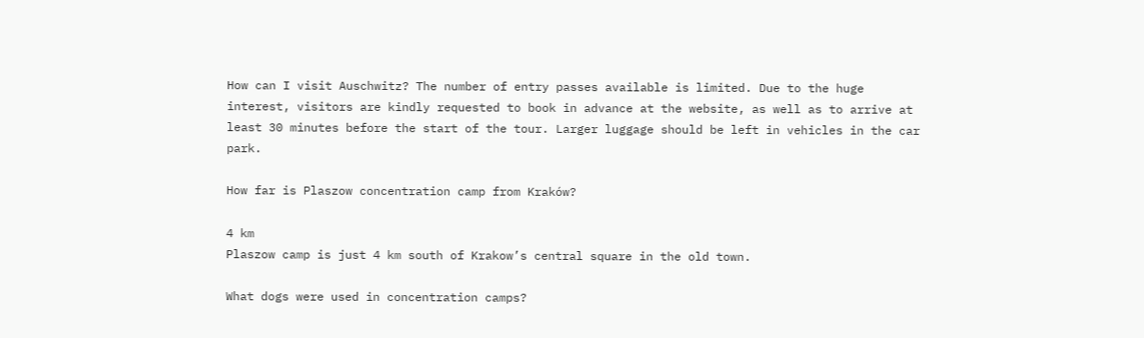How can I visit Auschwitz? The number of entry passes available is limited. Due to the huge interest, visitors are kindly requested to book in advance at the website, as well as to arrive at least 30 minutes before the start of the tour. Larger luggage should be left in vehicles in the car park.

How far is Plaszow concentration camp from Kraków?

4 km
Plaszow camp is just 4 km south of Krakow’s central square in the old town.

What dogs were used in concentration camps?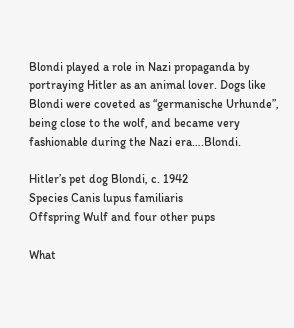Blondi played a role in Nazi propaganda by portraying Hitler as an animal lover. Dogs like Blondi were coveted as “germanische Urhunde”, being close to the wolf, and became very fashionable during the Nazi era….Blondi.

Hitler’s pet dog Blondi, c. 1942
Species Canis lupus familiaris
Offspring Wulf and four other pups

What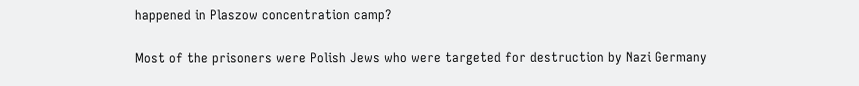happened in Plaszow concentration camp?

Most of the prisoners were Polish Jews who were targeted for destruction by Nazi Germany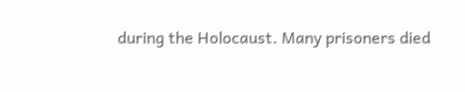during the Holocaust. Many prisoners died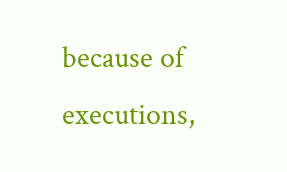because of executions,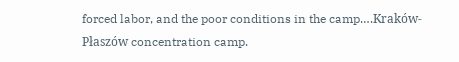forced labor, and the poor conditions in the camp….Kraków-Płaszów concentration camp.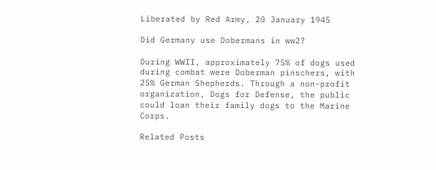Liberated by Red Army, 20 January 1945

Did Germany use Dobermans in ww2?

During WWII, approximately 75% of dogs used during combat were Doberman pinschers, with 25% German Shepherds. Through a non-profit organization, Dogs for Defense, the public could loan their family dogs to the Marine Corps.

Related Posts